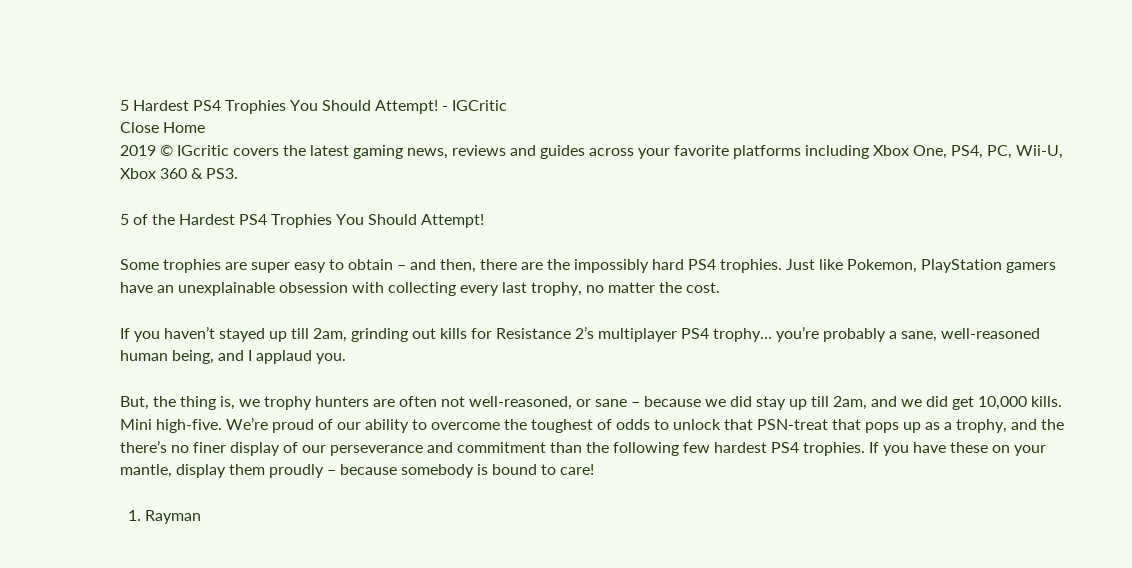5 Hardest PS4 Trophies You Should Attempt! - IGCritic
Close Home
2019 © IGcritic covers the latest gaming news, reviews and guides across your favorite platforms including Xbox One, PS4, PC, Wii-U, Xbox 360 & PS3.

5 of the Hardest PS4 Trophies You Should Attempt!

Some trophies are super easy to obtain – and then, there are the impossibly hard PS4 trophies. Just like Pokemon, PlayStation gamers have an unexplainable obsession with collecting every last trophy, no matter the cost.

If you haven’t stayed up till 2am, grinding out kills for Resistance 2’s multiplayer PS4 trophy… you’re probably a sane, well-reasoned human being, and I applaud you.

But, the thing is, we trophy hunters are often not well-reasoned, or sane – because we did stay up till 2am, and we did get 10,000 kills. Mini high-five. We’re proud of our ability to overcome the toughest of odds to unlock that PSN-treat that pops up as a trophy, and the there’s no finer display of our perseverance and commitment than the following few hardest PS4 trophies. If you have these on your mantle, display them proudly – because somebody is bound to care!

  1. Rayman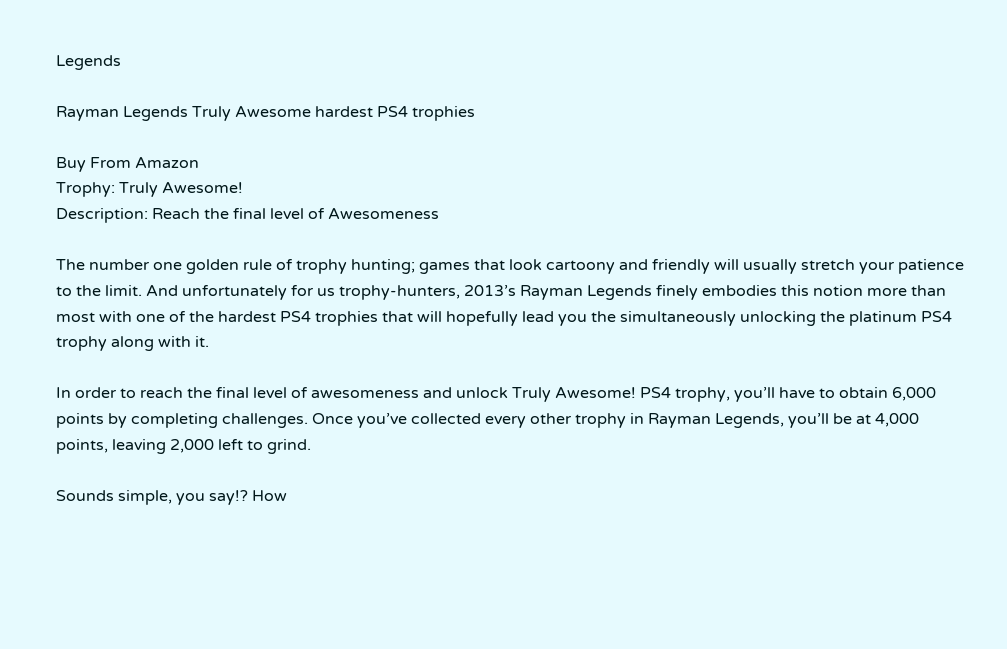Legends

Rayman Legends Truly Awesome hardest PS4 trophies

Buy From Amazon
Trophy: Truly Awesome!
Description: Reach the final level of Awesomeness

The number one golden rule of trophy hunting; games that look cartoony and friendly will usually stretch your patience to the limit. And unfortunately for us trophy-hunters, 2013’s Rayman Legends finely embodies this notion more than most with one of the hardest PS4 trophies that will hopefully lead you the simultaneously unlocking the platinum PS4 trophy along with it.

In order to reach the final level of awesomeness and unlock Truly Awesome! PS4 trophy, you’ll have to obtain 6,000 points by completing challenges. Once you’ve collected every other trophy in Rayman Legends, you’ll be at 4,000 points, leaving 2,000 left to grind.

Sounds simple, you say!? How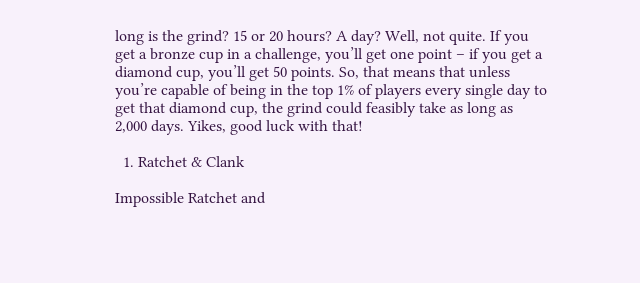long is the grind? 15 or 20 hours? A day? Well, not quite. If you get a bronze cup in a challenge, you’ll get one point – if you get a diamond cup, you’ll get 50 points. So, that means that unless you’re capable of being in the top 1% of players every single day to get that diamond cup, the grind could feasibly take as long as 2,000 days. Yikes, good luck with that!

  1. Ratchet & Clank

Impossible Ratchet and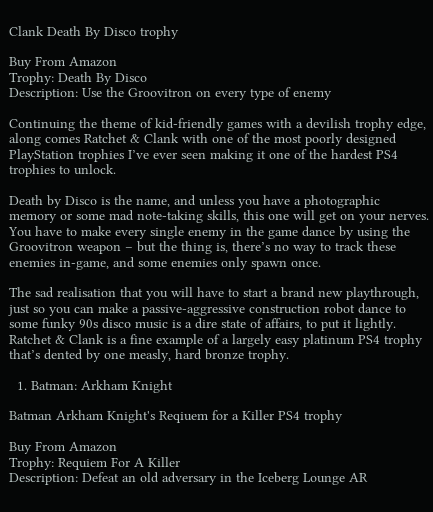Clank Death By Disco trophy

Buy From Amazon
Trophy: Death By Disco
Description: Use the Groovitron on every type of enemy

Continuing the theme of kid-friendly games with a devilish trophy edge, along comes Ratchet & Clank with one of the most poorly designed PlayStation trophies I’ve ever seen making it one of the hardest PS4 trophies to unlock.

Death by Disco is the name, and unless you have a photographic memory or some mad note-taking skills, this one will get on your nerves. You have to make every single enemy in the game dance by using the Groovitron weapon – but the thing is, there’s no way to track these enemies in-game, and some enemies only spawn once.

The sad realisation that you will have to start a brand new playthrough, just so you can make a passive-aggressive construction robot dance to some funky 90s disco music is a dire state of affairs, to put it lightly. Ratchet & Clank is a fine example of a largely easy platinum PS4 trophy that’s dented by one measly, hard bronze trophy.

  1. Batman: Arkham Knight

Batman Arkham Knight's Reqiuem for a Killer PS4 trophy

Buy From Amazon
Trophy: Requiem For A Killer
Description: Defeat an old adversary in the Iceberg Lounge AR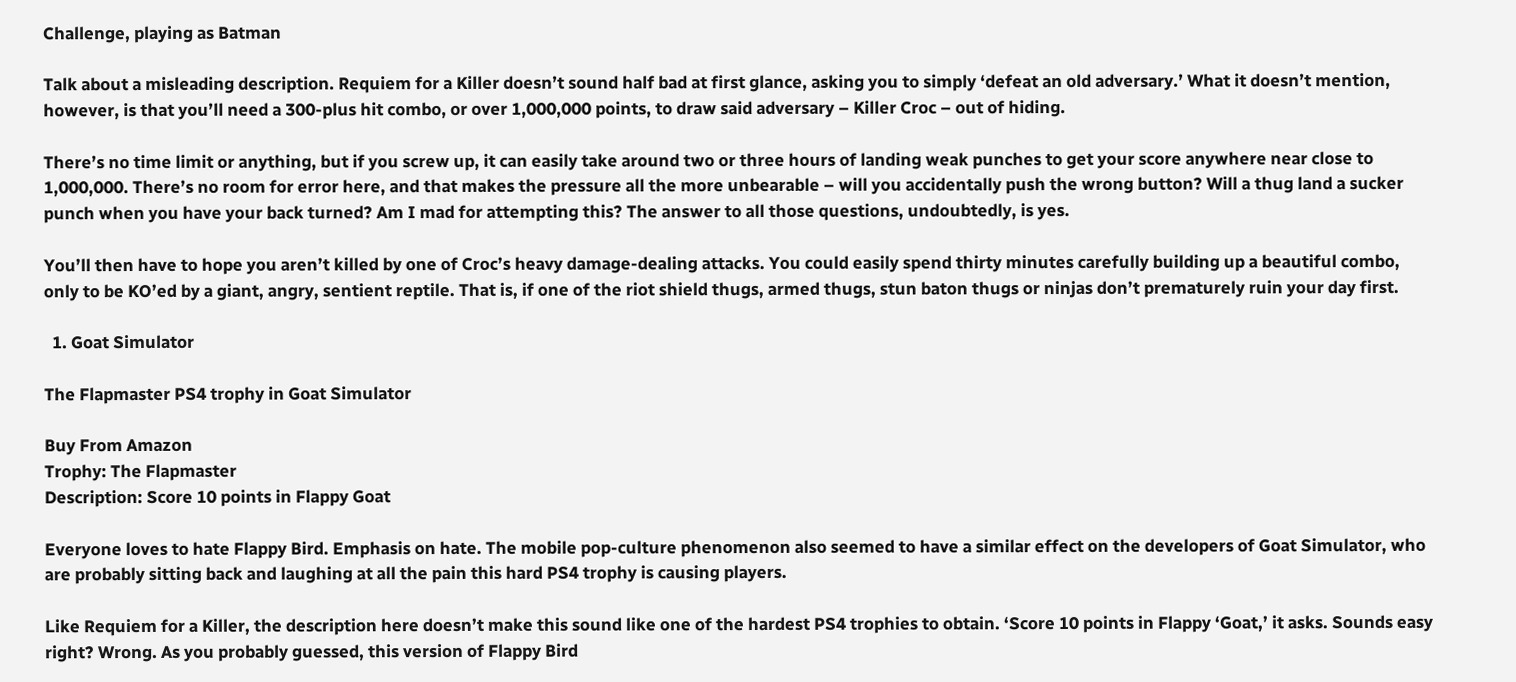Challenge, playing as Batman

Talk about a misleading description. Requiem for a Killer doesn’t sound half bad at first glance, asking you to simply ‘defeat an old adversary.’ What it doesn’t mention, however, is that you’ll need a 300-plus hit combo, or over 1,000,000 points, to draw said adversary – Killer Croc – out of hiding.

There’s no time limit or anything, but if you screw up, it can easily take around two or three hours of landing weak punches to get your score anywhere near close to 1,000,000. There’s no room for error here, and that makes the pressure all the more unbearable – will you accidentally push the wrong button? Will a thug land a sucker punch when you have your back turned? Am I mad for attempting this? The answer to all those questions, undoubtedly, is yes.

You’ll then have to hope you aren’t killed by one of Croc’s heavy damage-dealing attacks. You could easily spend thirty minutes carefully building up a beautiful combo, only to be KO’ed by a giant, angry, sentient reptile. That is, if one of the riot shield thugs, armed thugs, stun baton thugs or ninjas don’t prematurely ruin your day first.

  1. Goat Simulator

The Flapmaster PS4 trophy in Goat Simulator

Buy From Amazon
Trophy: The Flapmaster
Description: Score 10 points in Flappy Goat

Everyone loves to hate Flappy Bird. Emphasis on hate. The mobile pop-culture phenomenon also seemed to have a similar effect on the developers of Goat Simulator, who are probably sitting back and laughing at all the pain this hard PS4 trophy is causing players.

Like Requiem for a Killer, the description here doesn’t make this sound like one of the hardest PS4 trophies to obtain. ‘Score 10 points in Flappy ‘Goat,’ it asks. Sounds easy right? Wrong. As you probably guessed, this version of Flappy Bird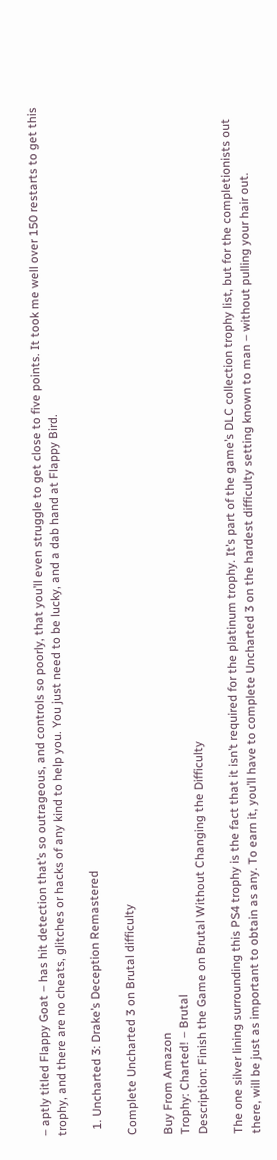– aptly titled Flappy Goat – has hit detection that’s so outrageous, and controls so poorly, that you’ll even struggle to get close to five points. It took me well over 150 restarts to get this trophy, and there are no cheats, glitches or hacks of any kind to help you. You just need to be lucky, and a dab hand at Flappy Bird.

  1. Uncharted 3: Drake’s Deception Remastered

Complete Uncharted 3 on Brutal difficulty

Buy From Amazon
Trophy: Charted! – Brutal
Description: Finish the Game on Brutal Without Changing the Difficulty

The one silver lining surrounding this PS4 trophy is the fact that it isn’t required for the platinum trophy. It’s part of the game’s DLC collection trophy list, but for the completionists out there, will be just as important to obtain as any. To earn it, you’ll have to complete Uncharted 3 on the hardest difficulty setting known to man – without pulling your hair out.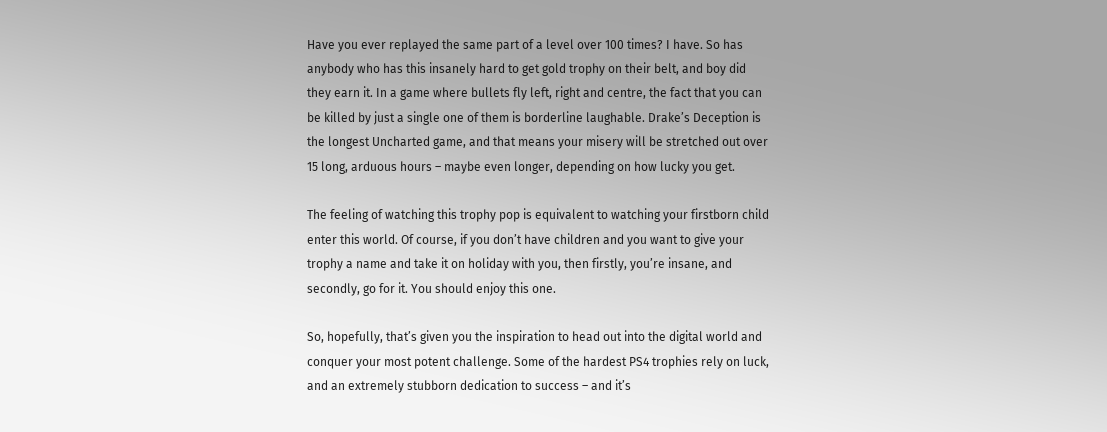Have you ever replayed the same part of a level over 100 times? I have. So has anybody who has this insanely hard to get gold trophy on their belt, and boy did they earn it. In a game where bullets fly left, right and centre, the fact that you can be killed by just a single one of them is borderline laughable. Drake’s Deception is the longest Uncharted game, and that means your misery will be stretched out over 15 long, arduous hours – maybe even longer, depending on how lucky you get.

The feeling of watching this trophy pop is equivalent to watching your firstborn child enter this world. Of course, if you don’t have children and you want to give your trophy a name and take it on holiday with you, then firstly, you’re insane, and secondly, go for it. You should enjoy this one.

So, hopefully, that’s given you the inspiration to head out into the digital world and conquer your most potent challenge. Some of the hardest PS4 trophies rely on luck, and an extremely stubborn dedication to success – and it’s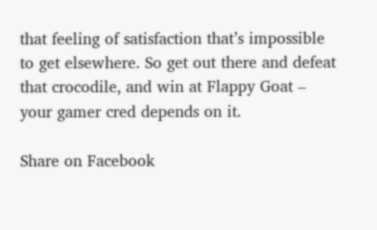that feeling of satisfaction that’s impossible to get elsewhere. So get out there and defeat that crocodile, and win at Flappy Goat – your gamer cred depends on it.

Share on Facebook